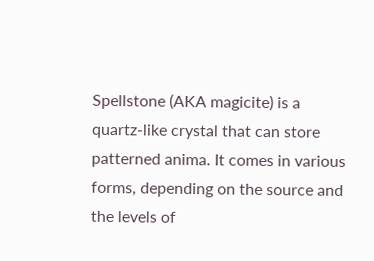Spellstone (AKA magicite) is a quartz-like crystal that can store patterned anima. It comes in various forms, depending on the source and the levels of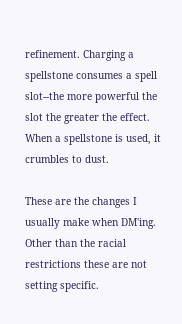refinement. Charging a spellstone consumes a spell slot--the more powerful the slot the greater the effect. When a spellstone is used, it crumbles to dust.

These are the changes I usually make when DM'ing. Other than the racial restrictions these are not setting specific.